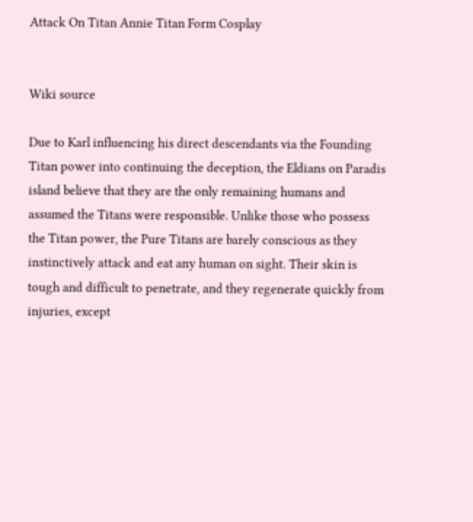Attack On Titan Annie Titan Form Cosplay


Wiki source

Due to Karl influencing his direct descendants via the Founding Titan power into continuing the deception, the Eldians on Paradis island believe that they are the only remaining humans and assumed the Titans were responsible. Unlike those who possess the Titan power, the Pure Titans are barely conscious as they instinctively attack and eat any human on sight. Their skin is tough and difficult to penetrate, and they regenerate quickly from injuries, except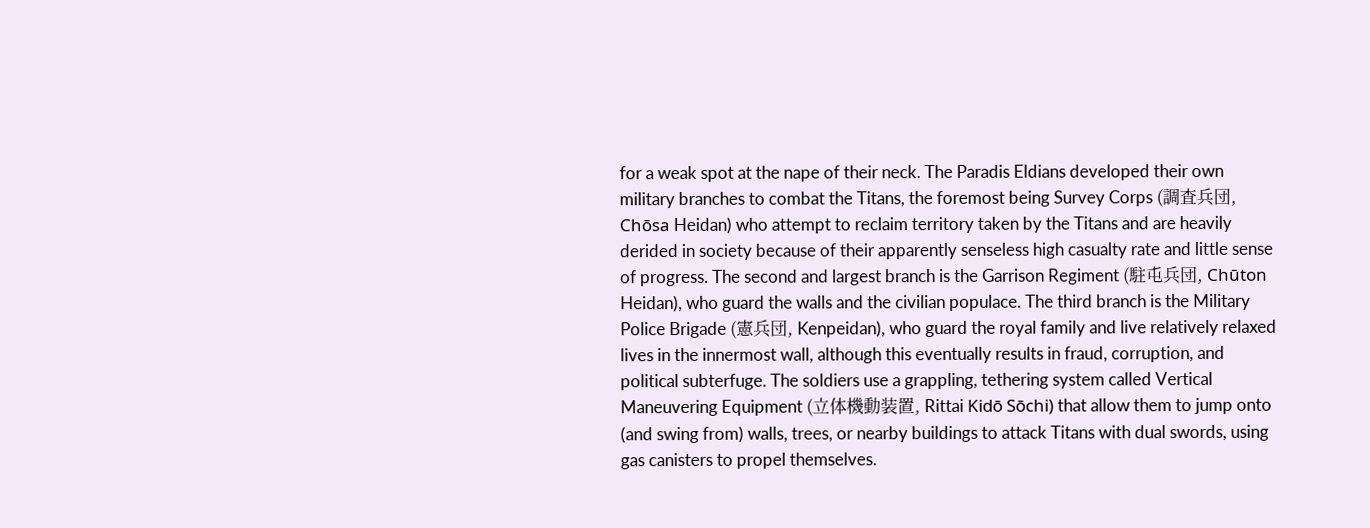for a weak spot at the nape of their neck. The Paradis Eldians developed their own military branches to combat the Titans, the foremost being Survey Corps (調査兵団, Chōsa Heidan) who attempt to reclaim territory taken by the Titans and are heavily derided in society because of their apparently senseless high casualty rate and little sense of progress. The second and largest branch is the Garrison Regiment (駐屯兵団, Chūton Heidan), who guard the walls and the civilian populace. The third branch is the Military Police Brigade (憲兵団, Kenpeidan), who guard the royal family and live relatively relaxed lives in the innermost wall, although this eventually results in fraud, corruption, and political subterfuge. The soldiers use a grappling, tethering system called Vertical Maneuvering Equipment (立体機動装置, Rittai Kidō Sōchi) that allow them to jump onto (and swing from) walls, trees, or nearby buildings to attack Titans with dual swords, using gas canisters to propel themselves.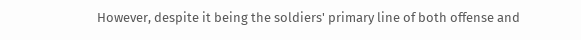However, despite it being the soldiers' primary line of both offense and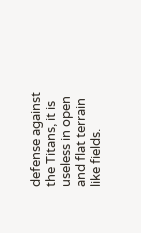defense against the Titans, it is useless in open and flat terrain like fields.